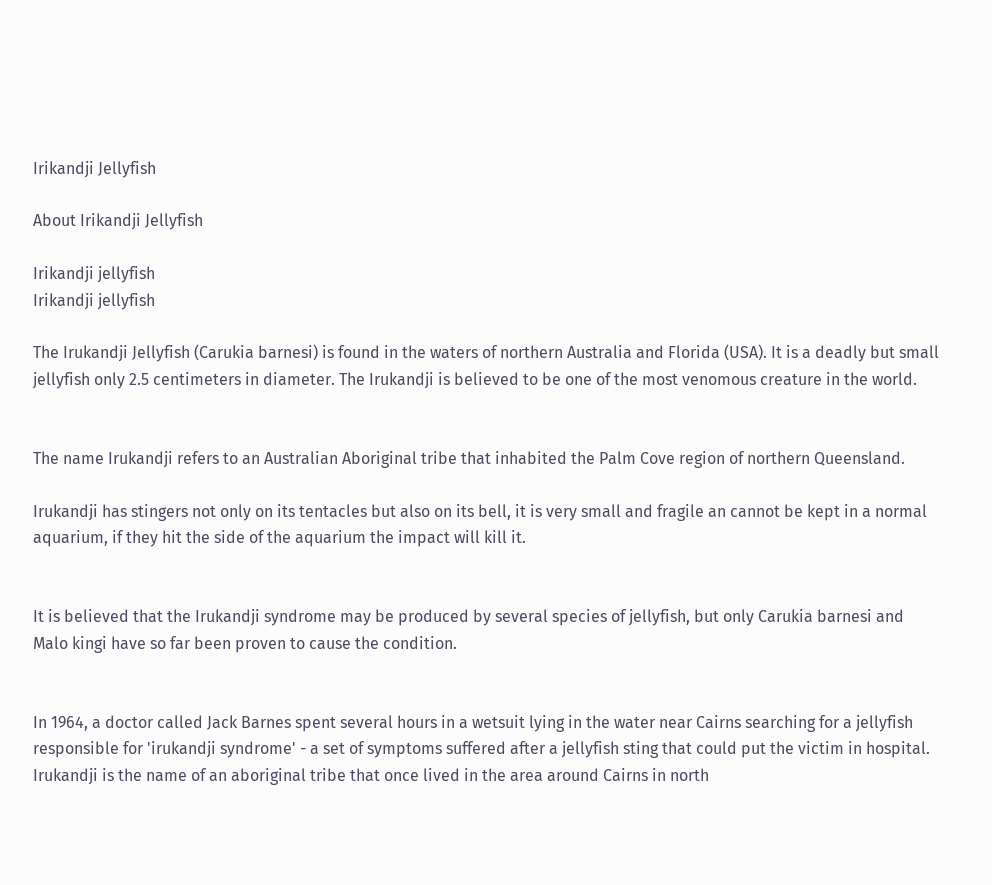Irikandji Jellyfish

About Irikandji Jellyfish

Irikandji jellyfish
Irikandji jellyfish

The Irukandji Jellyfish (Carukia barnesi) is found in the waters of northern Australia and Florida (USA). It is a deadly but small jellyfish only 2.5 centimeters in diameter. The Irukandji is believed to be one of the most venomous creature in the world.


The name Irukandji refers to an Australian Aboriginal tribe that inhabited the Palm Cove region of northern Queensland.

Irukandji has stingers not only on its tentacles but also on its bell, it is very small and fragile an cannot be kept in a normal aquarium, if they hit the side of the aquarium the impact will kill it.


It is believed that the Irukandji syndrome may be produced by several species of jellyfish, but only Carukia barnesi and Malo kingi have so far been proven to cause the condition.


In 1964, a doctor called Jack Barnes spent several hours in a wetsuit lying in the water near Cairns searching for a jellyfish responsible for 'irukandji syndrome' - a set of symptoms suffered after a jellyfish sting that could put the victim in hospital. Irukandji is the name of an aboriginal tribe that once lived in the area around Cairns in north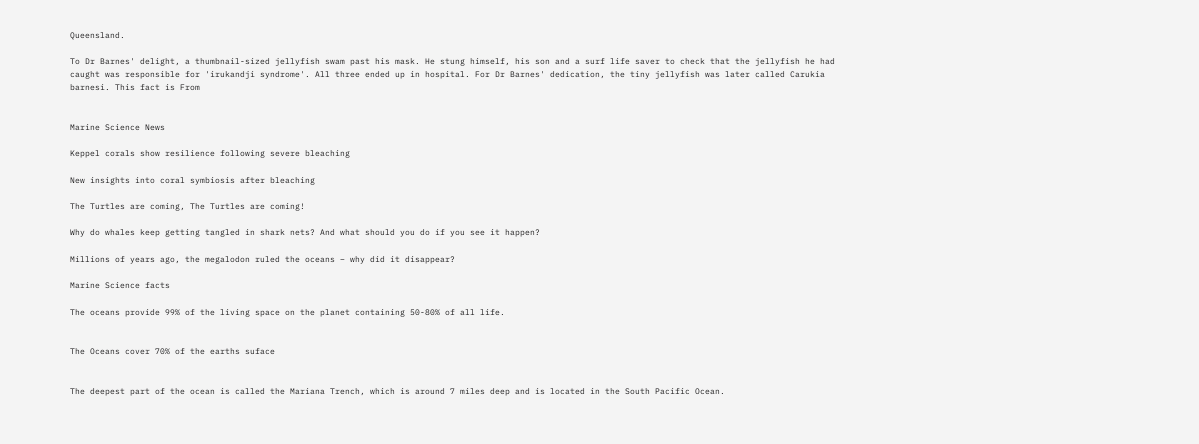Queensland.

To Dr Barnes' delight, a thumbnail-sized jellyfish swam past his mask. He stung himself, his son and a surf life saver to check that the jellyfish he had caught was responsible for 'irukandji syndrome'. All three ended up in hospital. For Dr Barnes' dedication, the tiny jellyfish was later called Carukia barnesi. This fact is From


Marine Science News

Keppel corals show resilience following severe bleaching

New insights into coral symbiosis after bleaching

The Turtles are coming, The Turtles are coming!

Why do whales keep getting tangled in shark nets? And what should you do if you see it happen?

Millions of years ago, the megalodon ruled the oceans – why did it disappear?

Marine Science facts

The oceans provide 99% of the living space on the planet containing 50-80% of all life.


The Oceans cover 70% of the earths suface


The deepest part of the ocean is called the Mariana Trench, which is around 7 miles deep and is located in the South Pacific Ocean.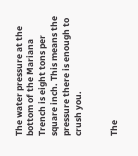The water pressure at the bottom of the Mariana Trench is eight tons per square inch. This means the pressure there is enough to crush you.


The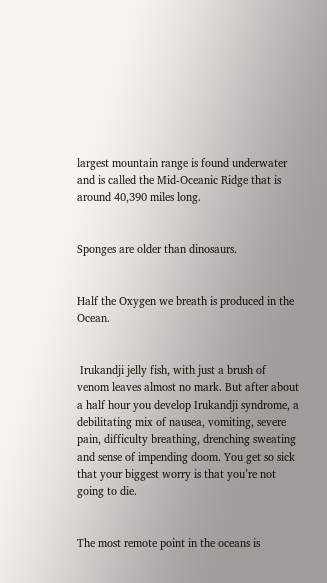largest mountain range is found underwater and is called the Mid-Oceanic Ridge that is around 40,390 miles long.


Sponges are older than dinosaurs.


Half the Oxygen we breath is produced in the Ocean.


 Irukandji jelly fish, with just a brush of venom leaves almost no mark. But after about a half hour you develop Irukandji syndrome, a debilitating mix of nausea, vomiting, severe pain, difficulty breathing, drenching sweating and sense of impending doom. You get so sick that your biggest worry is that you’re not going to die.


The most remote point in the oceans is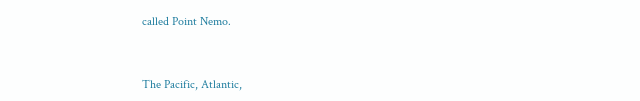called Point Nemo.


The Pacific, Atlantic,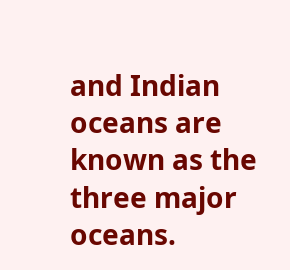and Indian oceans are known as the three major oceans.